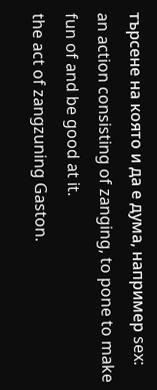търсене на която и да е дума, например sex:
an action consisting of zanging, to pone to make fun of and be good at it.
the act of zangzuning Gaston.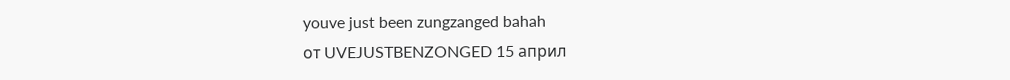youve just been zungzanged bahah
от UVEJUSTBENZONGED 15 април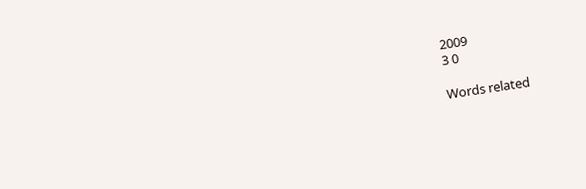2009
3 0

Words related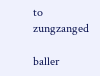to zungzanged

baller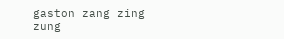gaston zang zing zung